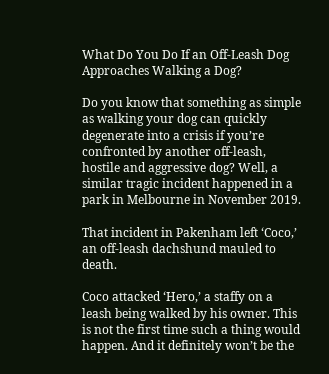What Do You Do If an Off-Leash Dog Approaches Walking a Dog?

Do you know that something as simple as walking your dog can quickly degenerate into a crisis if you’re confronted by another off-leash, hostile and aggressive dog? Well, a similar tragic incident happened in a park in Melbourne in November 2019.

That incident in Pakenham left ‘Coco,’ an off-leash dachshund mauled to death.

Coco attacked ‘Hero,’ a staffy on a leash being walked by his owner. This is not the first time such a thing would happen. And it definitely won’t be the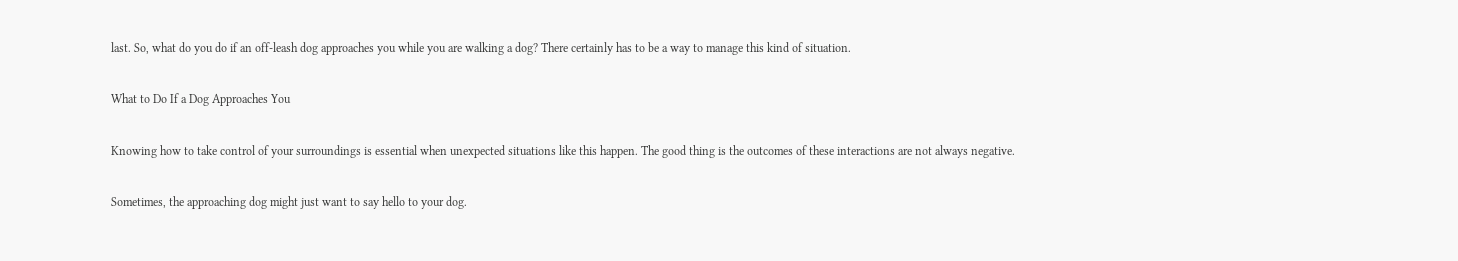last. So, what do you do if an off-leash dog approaches you while you are walking a dog? There certainly has to be a way to manage this kind of situation.

What to Do If a Dog Approaches You

Knowing how to take control of your surroundings is essential when unexpected situations like this happen. The good thing is the outcomes of these interactions are not always negative.

Sometimes, the approaching dog might just want to say hello to your dog.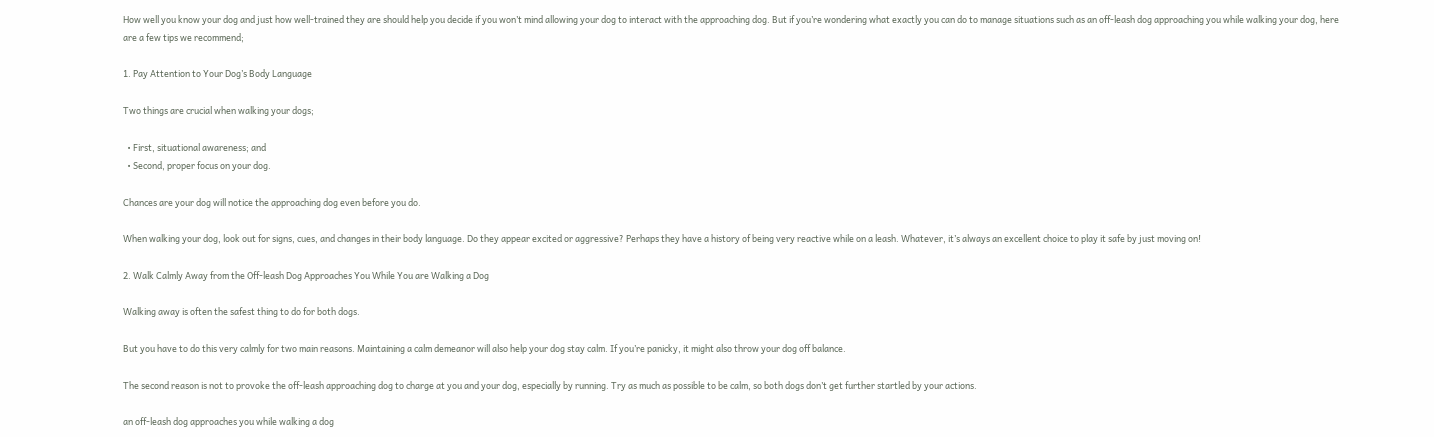How well you know your dog and just how well-trained they are should help you decide if you won’t mind allowing your dog to interact with the approaching dog. But if you’re wondering what exactly you can do to manage situations such as an off-leash dog approaching you while walking your dog, here are a few tips we recommend;

1. Pay Attention to Your Dog’s Body Language

Two things are crucial when walking your dogs;

  • First, situational awareness; and
  • Second, proper focus on your dog.

Chances are your dog will notice the approaching dog even before you do.

When walking your dog, look out for signs, cues, and changes in their body language. Do they appear excited or aggressive? Perhaps they have a history of being very reactive while on a leash. Whatever, it’s always an excellent choice to play it safe by just moving on!

2. Walk Calmly Away from the Off-leash Dog Approaches You While You are Walking a Dog

Walking away is often the safest thing to do for both dogs.

But you have to do this very calmly for two main reasons. Maintaining a calm demeanor will also help your dog stay calm. If you’re panicky, it might also throw your dog off balance.

The second reason is not to provoke the off-leash approaching dog to charge at you and your dog, especially by running. Try as much as possible to be calm, so both dogs don’t get further startled by your actions.

an off-leash dog approaches you while walking a dog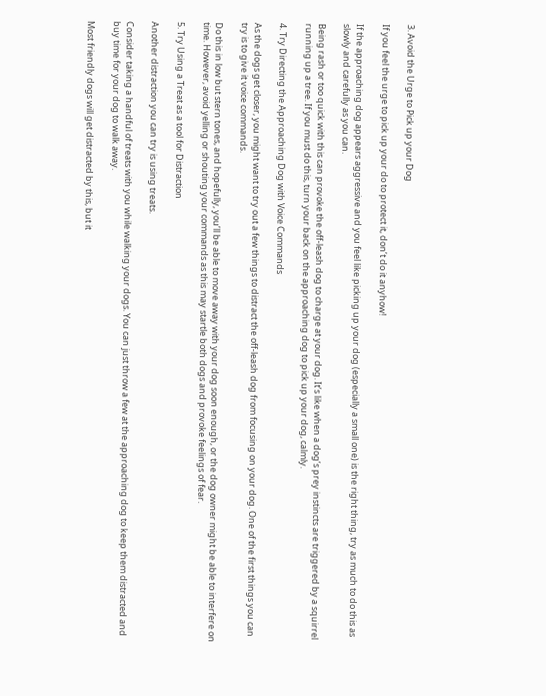3. Avoid the Urge to Pick up your Dog

If you feel the urge to pick up your do to protect it, don’t do it anyhow!

If the approaching dog appears aggressive and you feel like picking up your dog (especially a small one) is the right thing, try as much to do this as slowly and carefully as you can.

Being rash or too quick with this can provoke the off-leash dog to charge at your dog. It’s like when a dog’s prey instincts are triggered by a squirrel running up a tree. If you must do this, turn your back on the approaching dog to pick up your dog, calmly.

4. Try Directing the Approaching Dog with Voice Commands

As the dogs get closer, you might want to try out a few things to distract the off-leash dog from focusing on your dog. One of the first things you can try is to give it voice commands.

Do this in low but stern tones, and hopefully, you’ll be able to move away with your dog soon enough, or the dog owner might be able to interfere on time. However, avoid yelling or shouting your commands as this may startle both dogs and provoke feelings of fear.

5. Try Using a Treat as a tool for Distraction

Another distraction you can try is using treats.

Consider taking a handful of treats with you while walking your dogs. You can just throw a few at the approaching dog to keep them distracted and buy time for your dog to walk away.

Most friendly dogs will get distracted by this, but it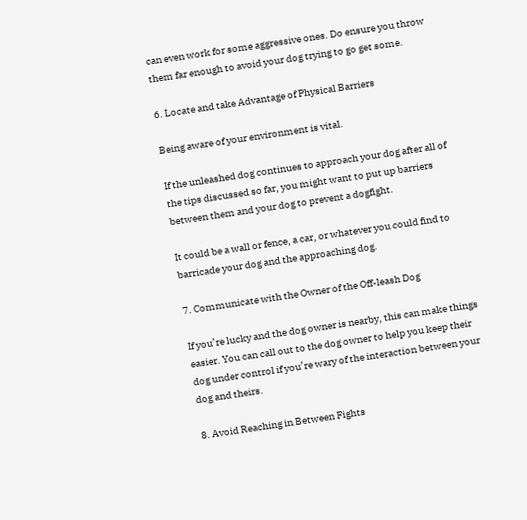can even work for some aggressive ones. Do ensure you throw them far enough to avoid your dog trying to go get some.

6. Locate and take Advantage of Physical Barriers

Being aware of your environment is vital.

If the unleashed dog continues to approach your dog after all of the tips discussed so far, you might want to put up barriers between them and your dog to prevent a dogfight.

It could be a wall or fence, a car, or whatever you could find to barricade your dog and the approaching dog.

7. Communicate with the Owner of the Off-leash Dog

If you’re lucky and the dog owner is nearby, this can make things easier. You can call out to the dog owner to help you keep their dog under control if you’re wary of the interaction between your dog and theirs.

8. Avoid Reaching in Between Fights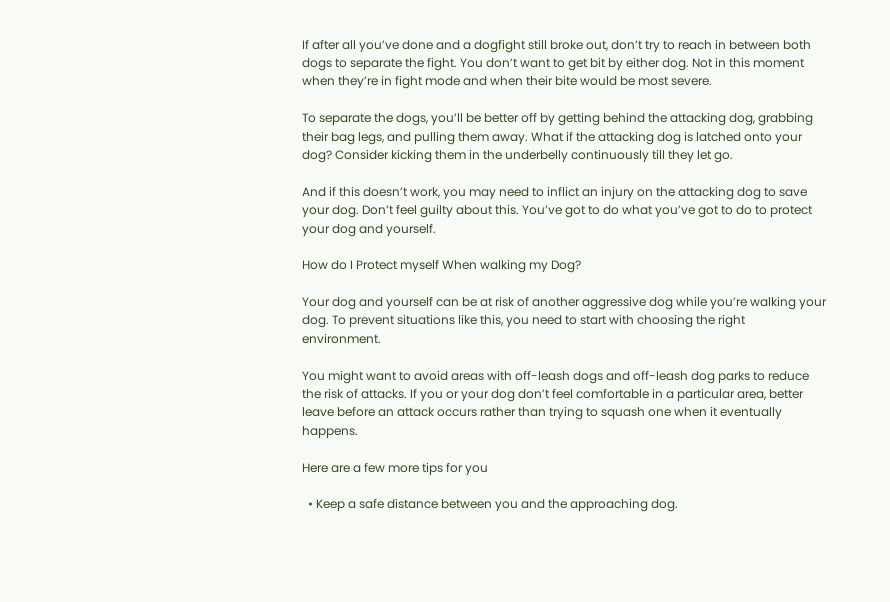If after all you’ve done and a dogfight still broke out, don’t try to reach in between both dogs to separate the fight. You don’t want to get bit by either dog. Not in this moment when they’re in fight mode and when their bite would be most severe.

To separate the dogs, you’ll be better off by getting behind the attacking dog, grabbing their bag legs, and pulling them away. What if the attacking dog is latched onto your dog? Consider kicking them in the underbelly continuously till they let go.

And if this doesn’t work, you may need to inflict an injury on the attacking dog to save your dog. Don’t feel guilty about this. You’ve got to do what you’ve got to do to protect your dog and yourself.

How do I Protect myself When walking my Dog?

Your dog and yourself can be at risk of another aggressive dog while you’re walking your dog. To prevent situations like this, you need to start with choosing the right environment.

You might want to avoid areas with off-leash dogs and off-leash dog parks to reduce the risk of attacks. If you or your dog don’t feel comfortable in a particular area, better leave before an attack occurs rather than trying to squash one when it eventually happens.

Here are a few more tips for you

  • Keep a safe distance between you and the approaching dog.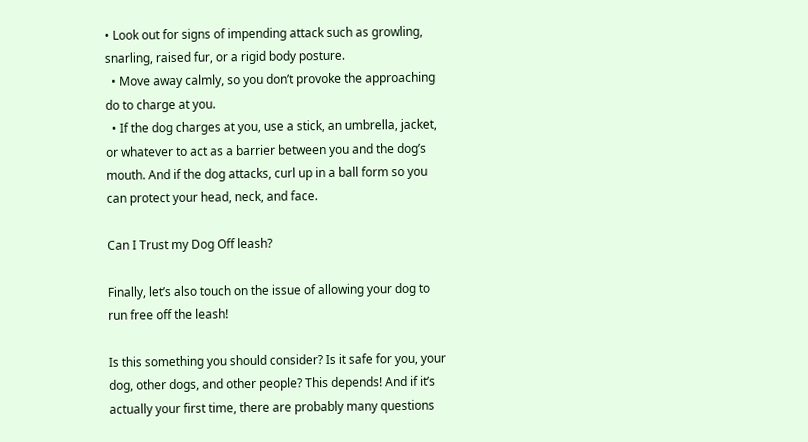• Look out for signs of impending attack such as growling, snarling, raised fur, or a rigid body posture.
  • Move away calmly, so you don’t provoke the approaching do to charge at you.
  • If the dog charges at you, use a stick, an umbrella, jacket, or whatever to act as a barrier between you and the dog’s mouth. And if the dog attacks, curl up in a ball form so you can protect your head, neck, and face.

Can I Trust my Dog Off leash?

Finally, let’s also touch on the issue of allowing your dog to run free off the leash!

Is this something you should consider? Is it safe for you, your dog, other dogs, and other people? This depends! And if it’s actually your first time, there are probably many questions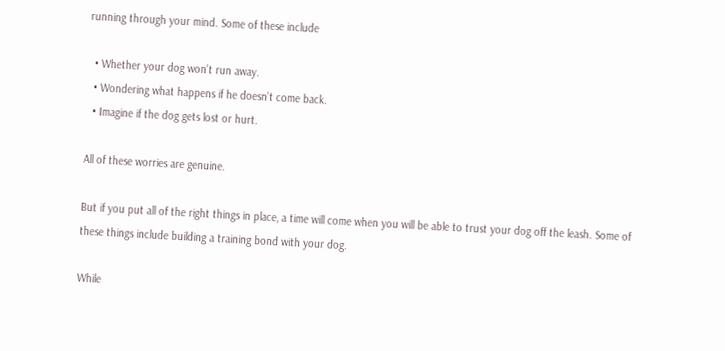running through your mind. Some of these include

  • Whether your dog won’t run away.
  • Wondering what happens if he doesn’t come back.
  • Imagine if the dog gets lost or hurt.

All of these worries are genuine.

But if you put all of the right things in place, a time will come when you will be able to trust your dog off the leash. Some of these things include building a training bond with your dog.

While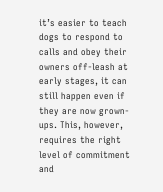it’s easier to teach dogs to respond to calls and obey their owners off-leash at early stages, it can still happen even if they are now grown-ups. This, however, requires the right level of commitment and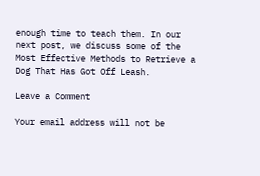enough time to teach them. In our next post, we discuss some of the Most Effective Methods to Retrieve a Dog That Has Got Off Leash.

Leave a Comment

Your email address will not be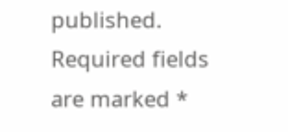published. Required fields are marked *